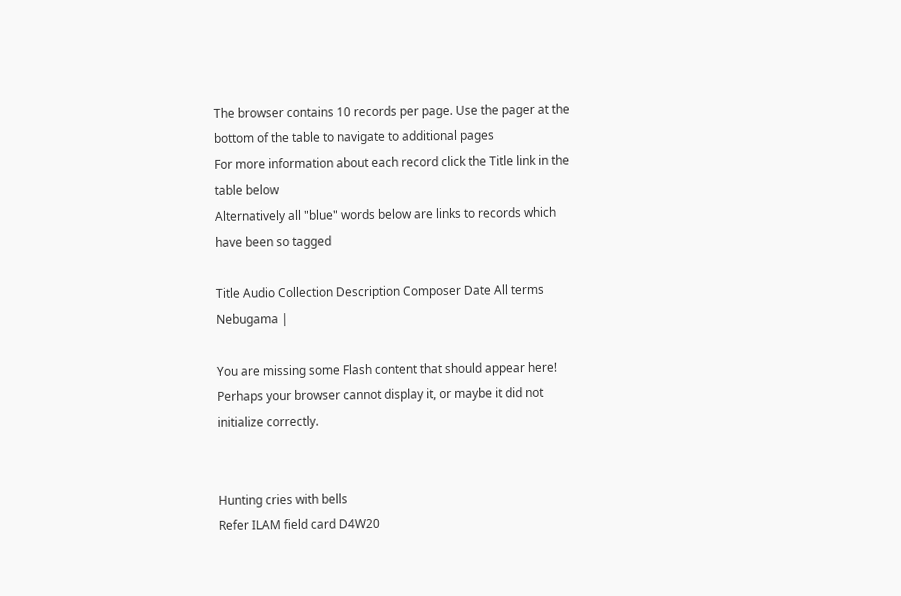The browser contains 10 records per page. Use the pager at the bottom of the table to navigate to additional pages
For more information about each record click the Title link in the table below
Alternatively all "blue" words below are links to records which have been so tagged

Title Audio Collection Description Composer Date All terms
Nebugama |

You are missing some Flash content that should appear here! Perhaps your browser cannot display it, or maybe it did not initialize correctly.


Hunting cries with bells
Refer ILAM field card D4W20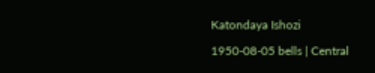Katondaya Ishozi

1950-08-05 bells | Central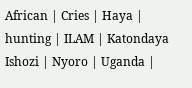African | Cries | Haya | hunting | ILAM | Katondaya Ishozi | Nyoro | Uganda |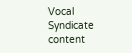Vocal
Syndicate content